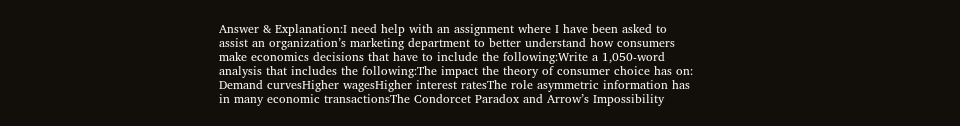Answer & Explanation:I need help with an assignment where I have been asked to assist an organization’s marketing department to better understand how consumers make economics decisions that have to include the following:Write a 1,050-word analysis that includes the following:The impact the theory of consumer choice has on: Demand curvesHigher wagesHigher interest ratesThe role asymmetric information has in many economic transactionsThe Condorcet Paradox and Arrow’s Impossibility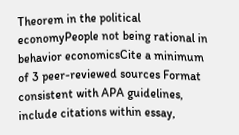Theorem in the political economyPeople not being rational in behavior economicsCite a minimum of 3 peer-reviewed sources Format consistent with APA guidelines, include citations within essay,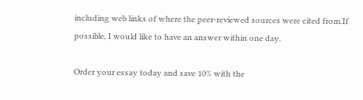including web links of where the peer-reviewed sources were cited from.If possible, I would like to have an answer within one day.

Order your essay today and save 10% with the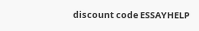discount code ESSAYHELP